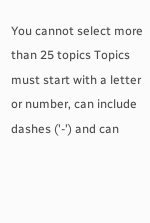You cannot select more than 25 topics Topics must start with a letter or number, can include dashes ('-') and can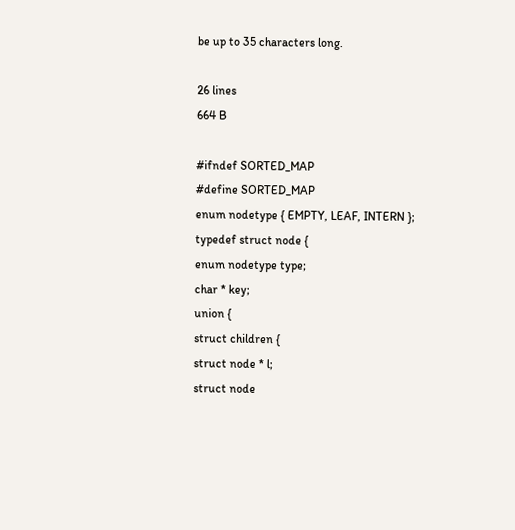be up to 35 characters long.

26 lines
664 B

#ifndef SORTED_MAP
#define SORTED_MAP
enum nodetype { EMPTY, LEAF, INTERN };
typedef struct node {
enum nodetype type;
char * key;
union {
struct children {
struct node * l;
struct node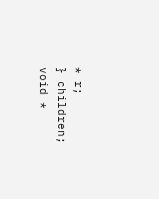* r;
} children;
void *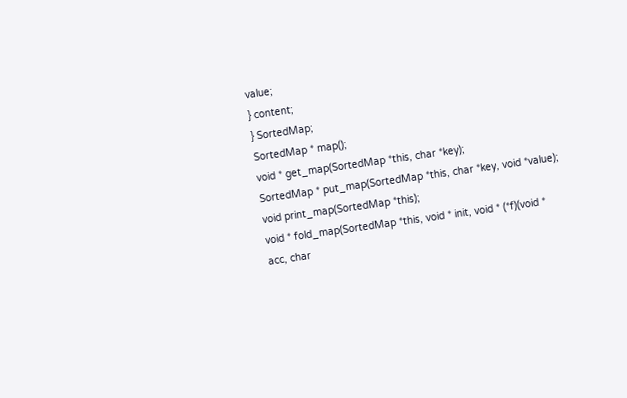value;
} content;
} SortedMap;
SortedMap * map();
void * get_map(SortedMap *this, char *key);
SortedMap * put_map(SortedMap *this, char *key, void *value);
void print_map(SortedMap *this);
void * fold_map(SortedMap *this, void * init, void * (*f)(void * acc, char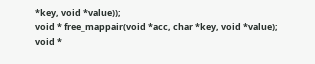*key, void *value));
void * free_mappair(void *acc, char *key, void *value);
void *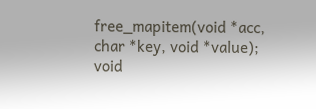free_mapitem(void *acc, char *key, void *value);
void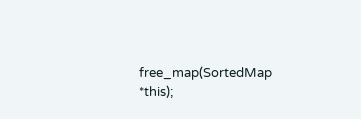free_map(SortedMap *this);